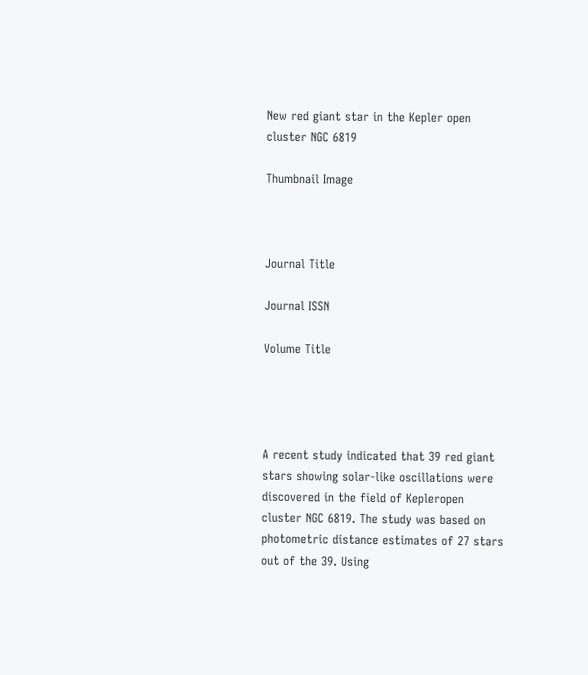New red giant star in the Kepler open cluster NGC 6819

Thumbnail Image



Journal Title

Journal ISSN

Volume Title




A recent study indicated that 39 red giant stars showing solar-like oscillations were discovered in the field of Kepleropen cluster NGC 6819. The study was based on photometric distance estimates of 27 stars out of the 39. Using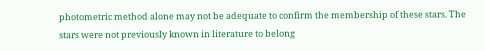photometric method alone may not be adequate to confirm the membership of these stars. The stars were not previously known in literature to belong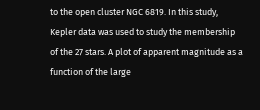to the open cluster NGC 6819. In this study, Kepler data was used to study the membership of the 27 stars. A plot of apparent magnitude as a function of the large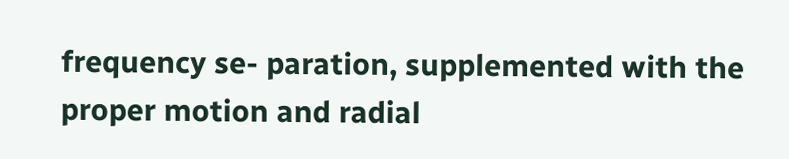frequency se- paration, supplemented with the proper motion and radial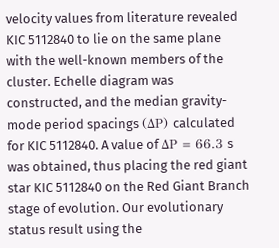velocity values from literature revealed KIC 5112840 to lie on the same plane with the well-known members of the cluster. Echelle diagram was constructed, and the median gravity-mode period spacings (ΔP) calculated for KIC 5112840. A value of ΔP = 66.3 s was obtained, thus placing the red giant star KIC 5112840 on the Red Giant Branch stage of evolution. Our evolutionary status result using the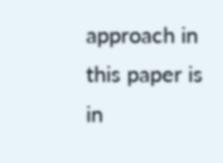approach in this paper is in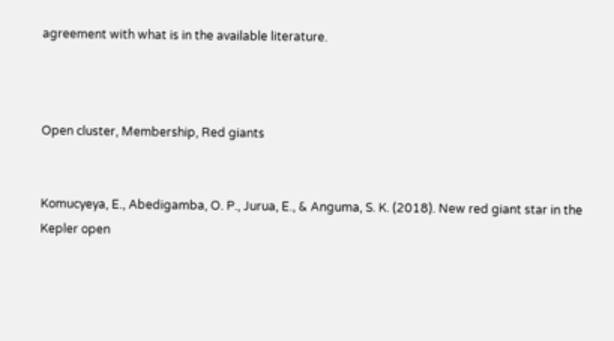agreement with what is in the available literature.



Open cluster, Membership, Red giants


Komucyeya, E., Abedigamba, O. P., Jurua, E., & Anguma, S. K. (2018). New red giant star in the Kepler open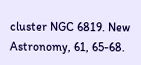cluster NGC 6819. New Astronomy, 61, 65-68.